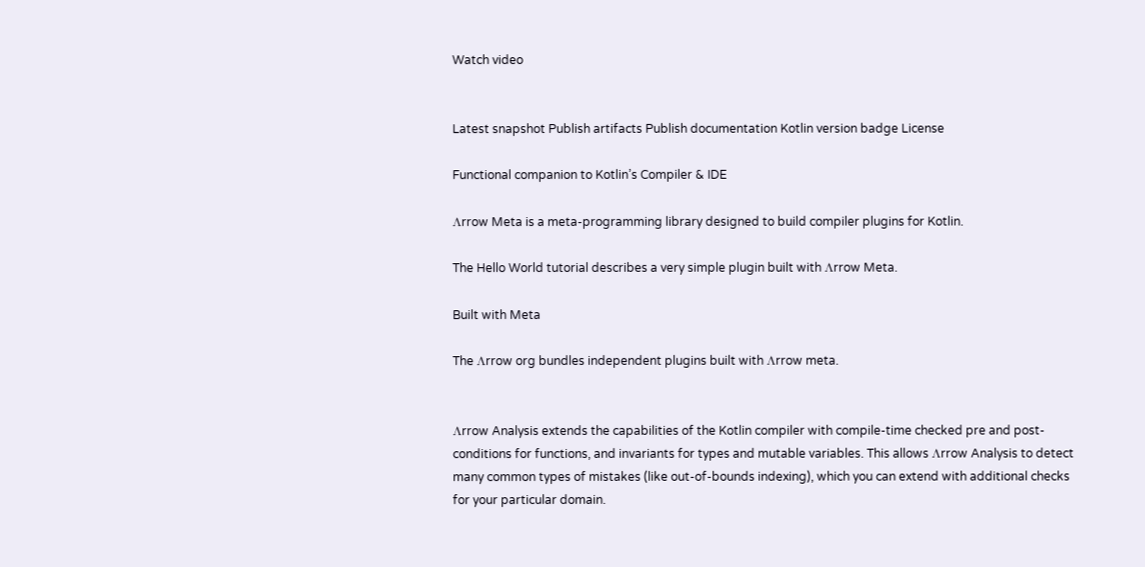Watch video


Latest snapshot Publish artifacts Publish documentation Kotlin version badge License

Functional companion to Kotlin’s Compiler & IDE

Λrrow Meta is a meta-programming library designed to build compiler plugins for Kotlin.

The Hello World tutorial describes a very simple plugin built with Λrrow Meta.

Built with Meta

The Λrrow org bundles independent plugins built with Λrrow meta.


Λrrow Analysis extends the capabilities of the Kotlin compiler with compile-time checked pre and post-conditions for functions, and invariants for types and mutable variables. This allows Λrrow Analysis to detect many common types of mistakes (like out-of-bounds indexing), which you can extend with additional checks for your particular domain.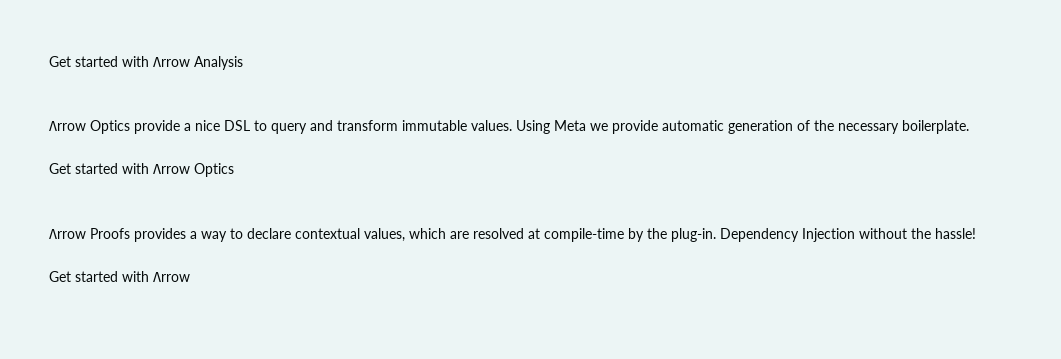Get started with Λrrow Analysis


Λrrow Optics provide a nice DSL to query and transform immutable values. Using Meta we provide automatic generation of the necessary boilerplate.

Get started with Λrrow Optics


Λrrow Proofs provides a way to declare contextual values, which are resolved at compile-time by the plug-in. Dependency Injection without the hassle!

Get started with Λrrow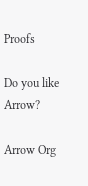Proofs

Do you like Arrow?

Arrow Org